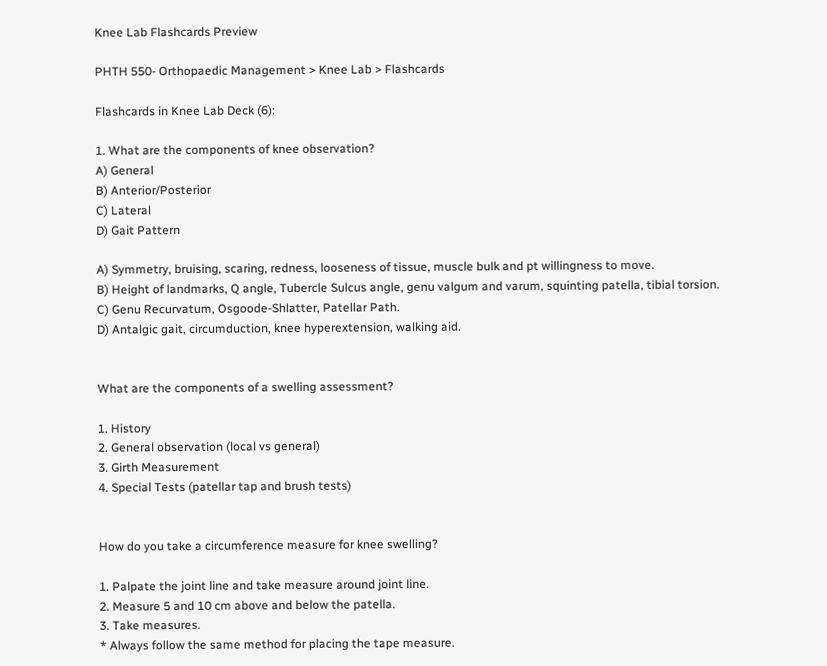Knee Lab Flashcards Preview

PHTH 550- Orthopaedic Management > Knee Lab > Flashcards

Flashcards in Knee Lab Deck (6):

1. What are the components of knee observation?
A) General
B) Anterior/Posterior
C) Lateral
D) Gait Pattern

A) Symmetry, bruising, scaring, redness, looseness of tissue, muscle bulk and pt willingness to move.
B) Height of landmarks, Q angle, Tubercle Sulcus angle, genu valgum and varum, squinting patella, tibial torsion.
C) Genu Recurvatum, Osgoode-Shlatter, Patellar Path.
D) Antalgic gait, circumduction, knee hyperextension, walking aid.


What are the components of a swelling assessment?

1. History
2. General observation (local vs general)
3. Girth Measurement
4. Special Tests (patellar tap and brush tests)


How do you take a circumference measure for knee swelling?

1. Palpate the joint line and take measure around joint line.
2. Measure 5 and 10 cm above and below the patella.
3. Take measures.
* Always follow the same method for placing the tape measure.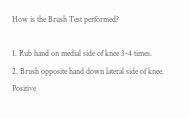How is the Brush Test performed?

1. Rub hand on medial side of knee 3-4 times.
2. Brush opposite hand down lateral side of knee.
Positive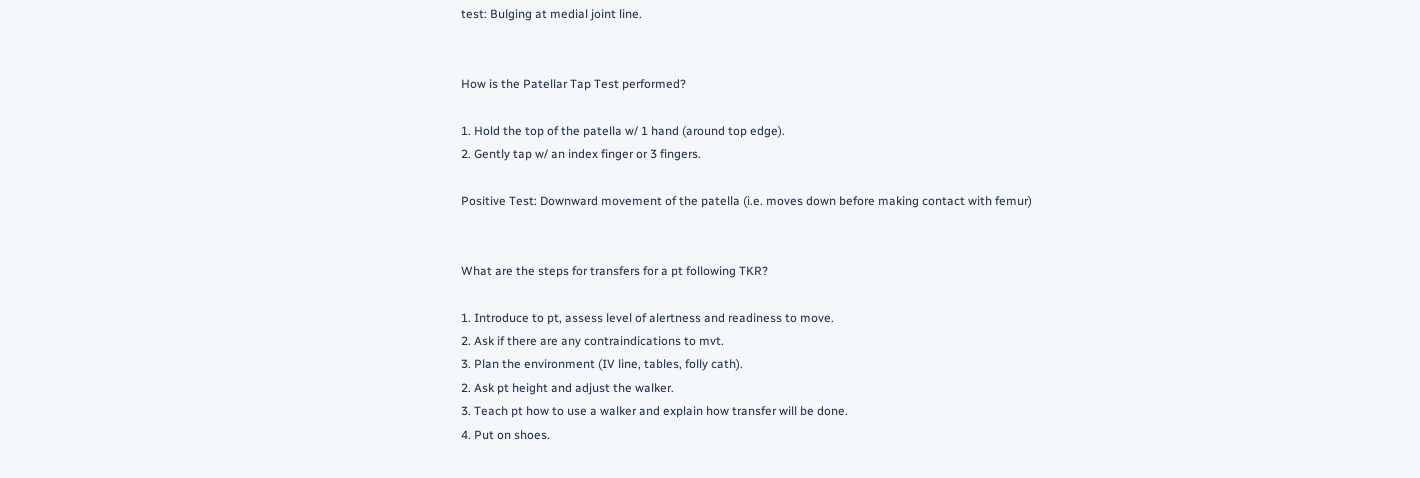test: Bulging at medial joint line.


How is the Patellar Tap Test performed?

1. Hold the top of the patella w/ 1 hand (around top edge).
2. Gently tap w/ an index finger or 3 fingers.

Positive Test: Downward movement of the patella (i.e. moves down before making contact with femur)


What are the steps for transfers for a pt following TKR?

1. Introduce to pt, assess level of alertness and readiness to move.
2. Ask if there are any contraindications to mvt.
3. Plan the environment (IV line, tables, folly cath).
2. Ask pt height and adjust the walker.
3. Teach pt how to use a walker and explain how transfer will be done.
4. Put on shoes.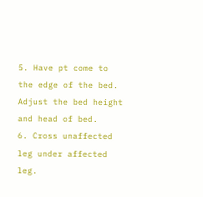5. Have pt come to the edge of the bed. Adjust the bed height and head of bed.
6. Cross unaffected leg under affected leg.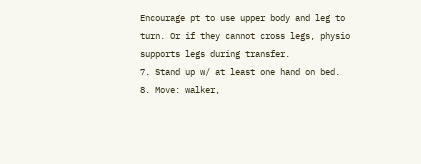Encourage pt to use upper body and leg to turn. Or if they cannot cross legs, physio supports legs during transfer.
7. Stand up w/ at least one hand on bed.
8. Move: walker,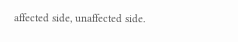affected side, unaffected side.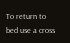To return to bed use a cross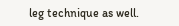leg technique as well.